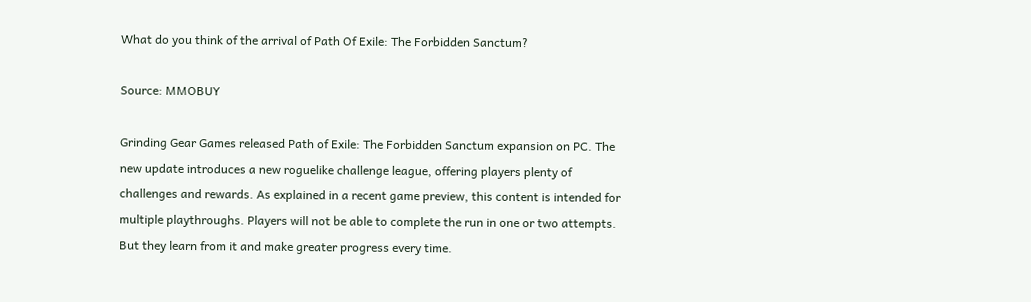What do you think of the arrival of Path Of Exile: The Forbidden Sanctum?

Source: MMOBUY

Grinding Gear Games released Path of Exile: The Forbidden Sanctum expansion on PC. The new update introduces a new roguelike challenge league, offering players plenty of challenges and rewards. As explained in a recent game preview, this content is intended for multiple playthroughs. Players will not be able to complete the run in one or two attempts. But they learn from it and make greater progress every time.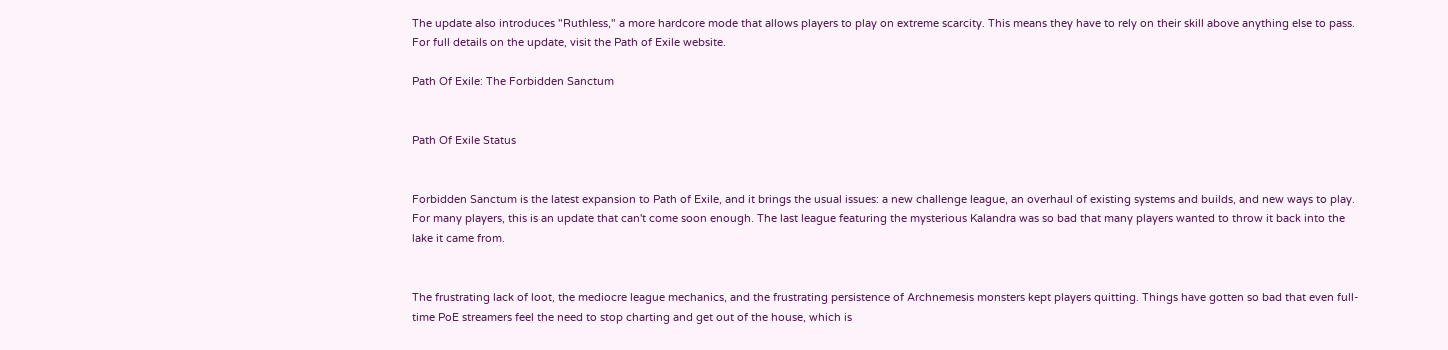The update also introduces "Ruthless," a more hardcore mode that allows players to play on extreme scarcity. This means they have to rely on their skill above anything else to pass. For full details on the update, visit the Path of Exile website.

Path Of Exile: The Forbidden Sanctum


Path Of Exile Status


Forbidden Sanctum is the latest expansion to Path of Exile, and it brings the usual issues: a new challenge league, an overhaul of existing systems and builds, and new ways to play. For many players, this is an update that can't come soon enough. The last league featuring the mysterious Kalandra was so bad that many players wanted to throw it back into the lake it came from.


The frustrating lack of loot, the mediocre league mechanics, and the frustrating persistence of Archnemesis monsters kept players quitting. Things have gotten so bad that even full-time PoE streamers feel the need to stop charting and get out of the house, which is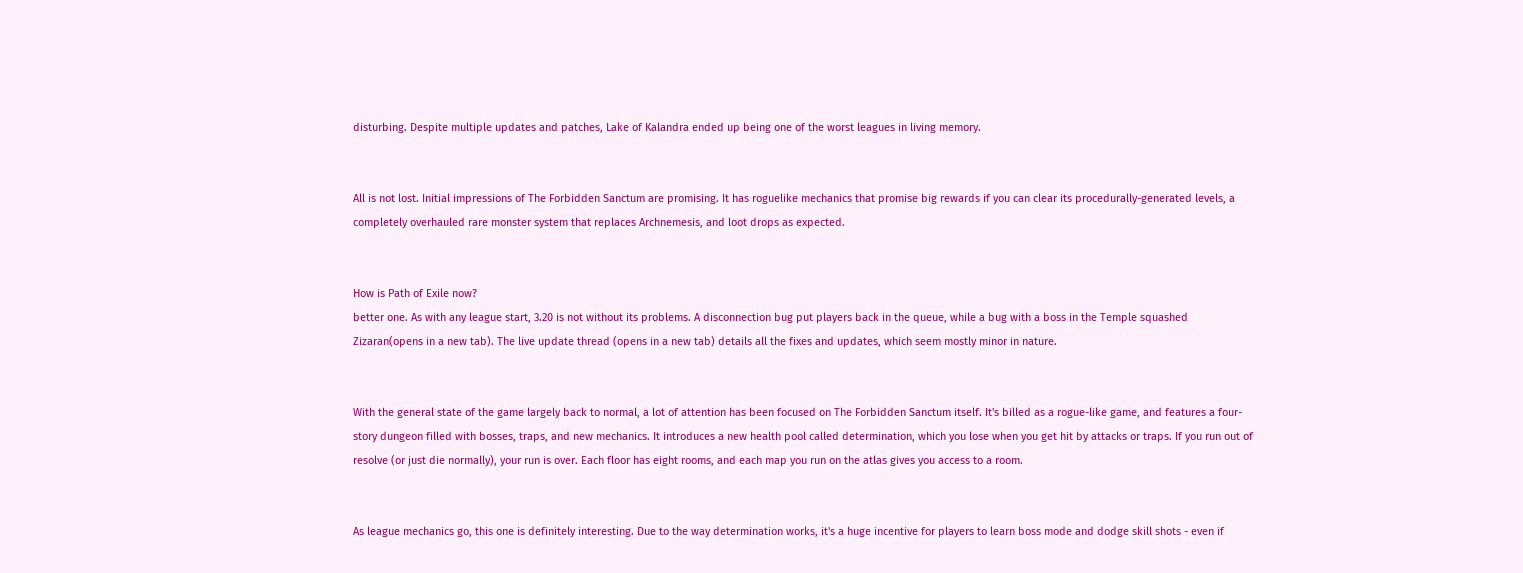disturbing. Despite multiple updates and patches, Lake of Kalandra ended up being one of the worst leagues in living memory.


All is not lost. Initial impressions of The Forbidden Sanctum are promising. It has roguelike mechanics that promise big rewards if you can clear its procedurally-generated levels, a completely overhauled rare monster system that replaces Archnemesis, and loot drops as expected.


How is Path of Exile now?
better one. As with any league start, 3.20 is not without its problems. A disconnection bug put players back in the queue, while a bug with a boss in the Temple squashed Zizaran(opens in a new tab). The live update thread (opens in a new tab) details all the fixes and updates, which seem mostly minor in nature.


With the general state of the game largely back to normal, a lot of attention has been focused on The Forbidden Sanctum itself. It's billed as a rogue-like game, and features a four-story dungeon filled with bosses, traps, and new mechanics. It introduces a new health pool called determination, which you lose when you get hit by attacks or traps. If you run out of resolve (or just die normally), your run is over. Each floor has eight rooms, and each map you run on the atlas gives you access to a room.


As league mechanics go, this one is definitely interesting. Due to the way determination works, it's a huge incentive for players to learn boss mode and dodge skill shots - even if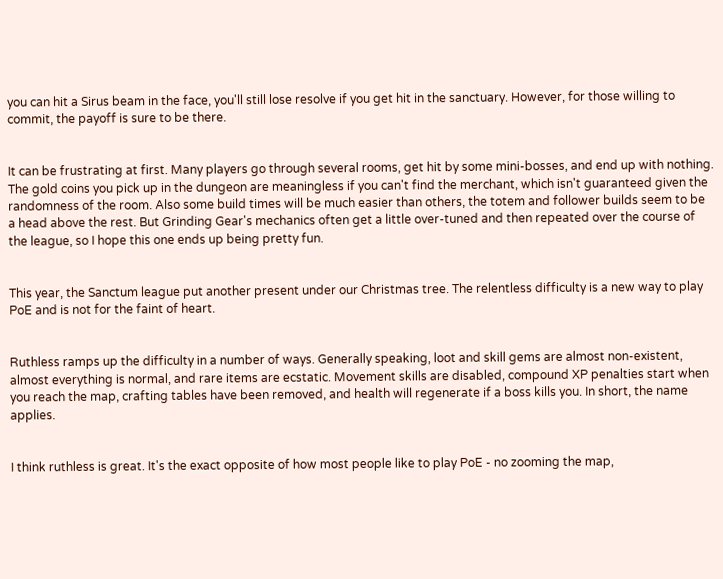you can hit a Sirus beam in the face, you'll still lose resolve if you get hit in the sanctuary. However, for those willing to commit, the payoff is sure to be there.


It can be frustrating at first. Many players go through several rooms, get hit by some mini-bosses, and end up with nothing. The gold coins you pick up in the dungeon are meaningless if you can't find the merchant, which isn't guaranteed given the randomness of the room. Also some build times will be much easier than others, the totem and follower builds seem to be a head above the rest. But Grinding Gear's mechanics often get a little over-tuned and then repeated over the course of the league, so I hope this one ends up being pretty fun.


This year, the Sanctum league put another present under our Christmas tree. The relentless difficulty is a new way to play PoE and is not for the faint of heart.


Ruthless ramps up the difficulty in a number of ways. Generally speaking, loot and skill gems are almost non-existent, almost everything is normal, and rare items are ecstatic. Movement skills are disabled, compound XP penalties start when you reach the map, crafting tables have been removed, and health will regenerate if a boss kills you. In short, the name applies.


I think ruthless is great. It's the exact opposite of how most people like to play PoE - no zooming the map,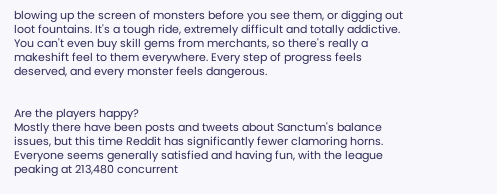blowing up the screen of monsters before you see them, or digging out loot fountains. It's a tough ride, extremely difficult and totally addictive. You can't even buy skill gems from merchants, so there's really a makeshift feel to them everywhere. Every step of progress feels deserved, and every monster feels dangerous.


Are the players happy?
Mostly there have been posts and tweets about Sanctum's balance issues, but this time Reddit has significantly fewer clamoring horns. Everyone seems generally satisfied and having fun, with the league peaking at 213,480 concurrent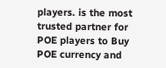players. is the most trusted partner for POE players to Buy POE currency and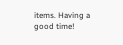items. Having a good time!